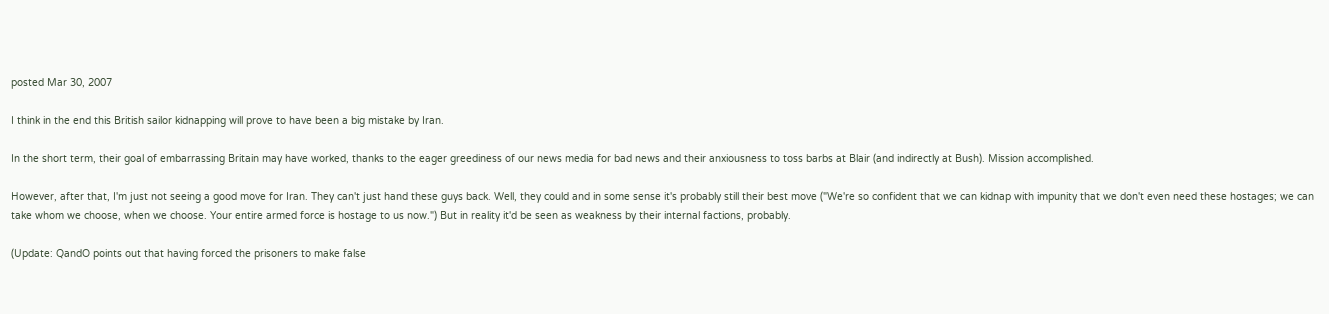posted Mar 30, 2007

I think in the end this British sailor kidnapping will prove to have been a big mistake by Iran.

In the short term, their goal of embarrassing Britain may have worked, thanks to the eager greediness of our news media for bad news and their anxiousness to toss barbs at Blair (and indirectly at Bush). Mission accomplished.

However, after that, I'm just not seeing a good move for Iran. They can't just hand these guys back. Well, they could and in some sense it's probably still their best move ("We're so confident that we can kidnap with impunity that we don't even need these hostages; we can take whom we choose, when we choose. Your entire armed force is hostage to us now.") But in reality it'd be seen as weakness by their internal factions, probably.

(Update: QandO points out that having forced the prisoners to make false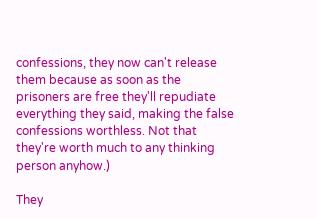confessions, they now can't release them because as soon as the prisoners are free they'll repudiate everything they said, making the false confessions worthless. Not that they're worth much to any thinking person anyhow.)

They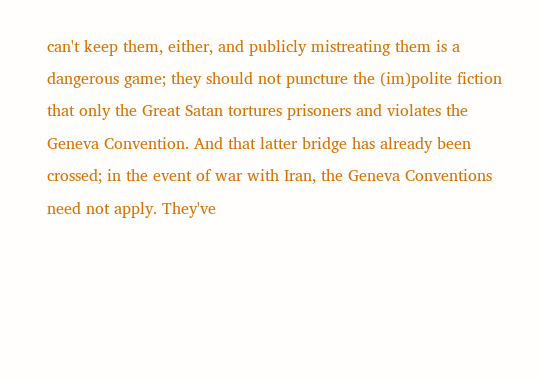can't keep them, either, and publicly mistreating them is a dangerous game; they should not puncture the (im)polite fiction that only the Great Satan tortures prisoners and violates the Geneva Convention. And that latter bridge has already been crossed; in the event of war with Iran, the Geneva Conventions need not apply. They've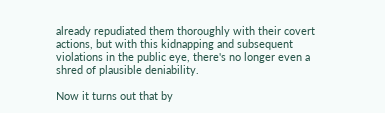already repudiated them thoroughly with their covert actions, but with this kidnapping and subsequent violations in the public eye, there's no longer even a shred of plausible deniability.

Now it turns out that by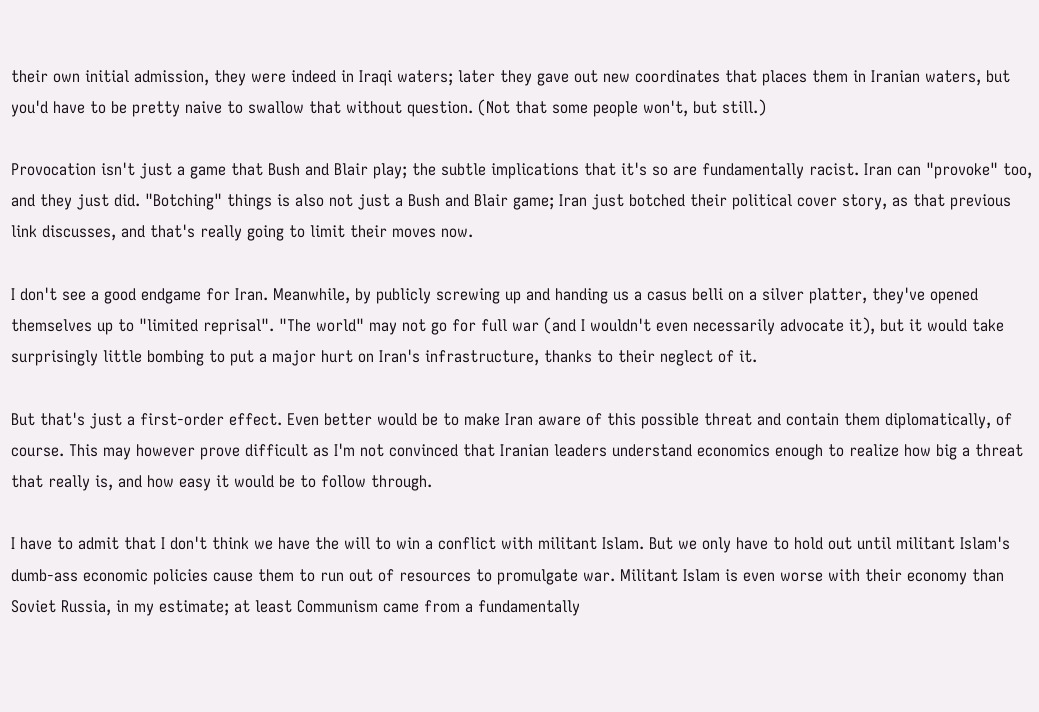their own initial admission, they were indeed in Iraqi waters; later they gave out new coordinates that places them in Iranian waters, but you'd have to be pretty naive to swallow that without question. (Not that some people won't, but still.)

Provocation isn't just a game that Bush and Blair play; the subtle implications that it's so are fundamentally racist. Iran can "provoke" too, and they just did. "Botching" things is also not just a Bush and Blair game; Iran just botched their political cover story, as that previous link discusses, and that's really going to limit their moves now.

I don't see a good endgame for Iran. Meanwhile, by publicly screwing up and handing us a casus belli on a silver platter, they've opened themselves up to "limited reprisal". "The world" may not go for full war (and I wouldn't even necessarily advocate it), but it would take surprisingly little bombing to put a major hurt on Iran's infrastructure, thanks to their neglect of it.

But that's just a first-order effect. Even better would be to make Iran aware of this possible threat and contain them diplomatically, of course. This may however prove difficult as I'm not convinced that Iranian leaders understand economics enough to realize how big a threat that really is, and how easy it would be to follow through.

I have to admit that I don't think we have the will to win a conflict with militant Islam. But we only have to hold out until militant Islam's dumb-ass economic policies cause them to run out of resources to promulgate war. Militant Islam is even worse with their economy than Soviet Russia, in my estimate; at least Communism came from a fundamentally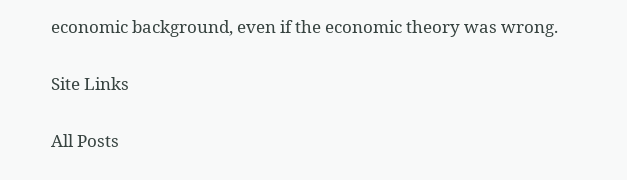economic background, even if the economic theory was wrong.


Site Links


All Posts